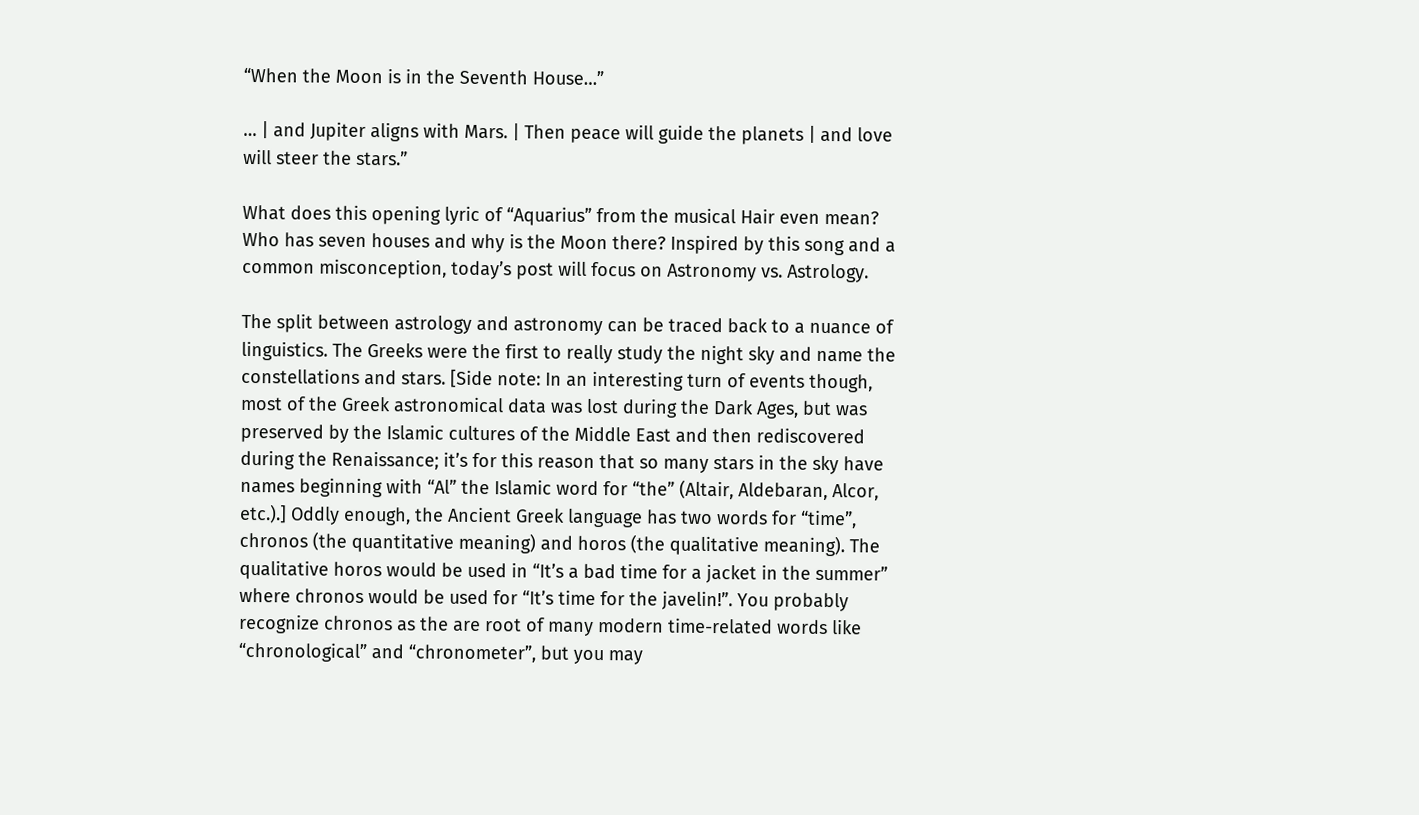“When the Moon is in the Seventh House…”

… | and Jupiter aligns with Mars. | Then peace will guide the planets | and love will steer the stars.”

What does this opening lyric of “Aquarius” from the musical Hair even mean? Who has seven houses and why is the Moon there? Inspired by this song and a common misconception, today’s post will focus on Astronomy vs. Astrology.

The split between astrology and astronomy can be traced back to a nuance of linguistics. The Greeks were the first to really study the night sky and name the constellations and stars. [Side note: In an interesting turn of events though, most of the Greek astronomical data was lost during the Dark Ages, but was preserved by the Islamic cultures of the Middle East and then rediscovered during the Renaissance; it’s for this reason that so many stars in the sky have names beginning with “Al” the Islamic word for “the” (Altair, Aldebaran, Alcor, etc.).] Oddly enough, the Ancient Greek language has two words for “time”, chronos (the quantitative meaning) and horos (the qualitative meaning). The qualitative horos would be used in “It’s a bad time for a jacket in the summer” where chronos would be used for “It’s time for the javelin!”. You probably recognize chronos as the are root of many modern time-related words like “chronological” and “chronometer”, but you may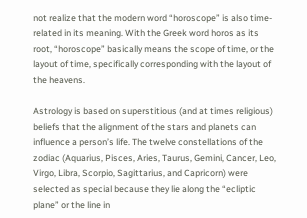not realize that the modern word “horoscope” is also time-related in its meaning. With the Greek word horos as its root, “horoscope” basically means the scope of time, or the layout of time, specifically corresponding with the layout of the heavens.

Astrology is based on superstitious (and at times religious) beliefs that the alignment of the stars and planets can influence a person’s life. The twelve constellations of the zodiac (Aquarius, Pisces, Aries, Taurus, Gemini, Cancer, Leo, Virgo, Libra, Scorpio, Sagittarius, and Capricorn) were selected as special because they lie along the “ecliptic plane” or the line in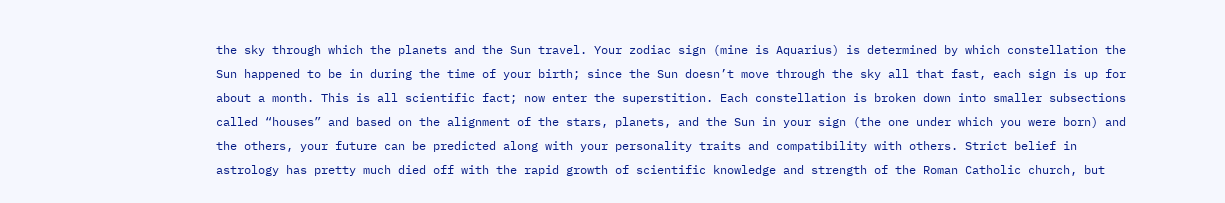the sky through which the planets and the Sun travel. Your zodiac sign (mine is Aquarius) is determined by which constellation the Sun happened to be in during the time of your birth; since the Sun doesn’t move through the sky all that fast, each sign is up for about a month. This is all scientific fact; now enter the superstition. Each constellation is broken down into smaller subsections called “houses” and based on the alignment of the stars, planets, and the Sun in your sign (the one under which you were born) and the others, your future can be predicted along with your personality traits and compatibility with others. Strict belief in astrology has pretty much died off with the rapid growth of scientific knowledge and strength of the Roman Catholic church, but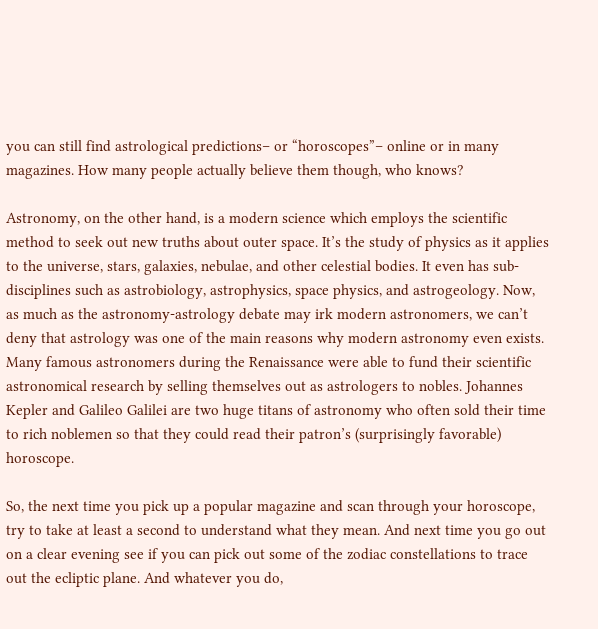you can still find astrological predictions– or “horoscopes”– online or in many magazines. How many people actually believe them though, who knows?

Astronomy, on the other hand, is a modern science which employs the scientific method to seek out new truths about outer space. It’s the study of physics as it applies to the universe, stars, galaxies, nebulae, and other celestial bodies. It even has sub-disciplines such as astrobiology, astrophysics, space physics, and astrogeology. Now, as much as the astronomy-astrology debate may irk modern astronomers, we can’t deny that astrology was one of the main reasons why modern astronomy even exists. Many famous astronomers during the Renaissance were able to fund their scientific astronomical research by selling themselves out as astrologers to nobles. Johannes Kepler and Galileo Galilei are two huge titans of astronomy who often sold their time to rich noblemen so that they could read their patron’s (surprisingly favorable) horoscope.

So, the next time you pick up a popular magazine and scan through your horoscope, try to take at least a second to understand what they mean. And next time you go out on a clear evening see if you can pick out some of the zodiac constellations to trace out the ecliptic plane. And whatever you do,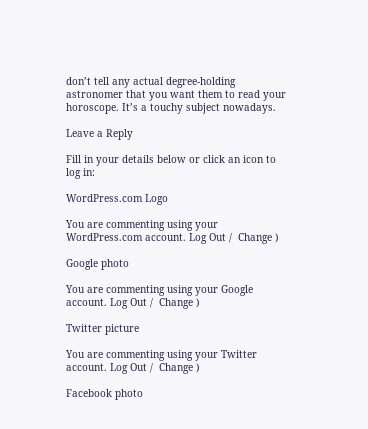don’t tell any actual degree-holding astronomer that you want them to read your horoscope. It’s a touchy subject nowadays.

Leave a Reply

Fill in your details below or click an icon to log in:

WordPress.com Logo

You are commenting using your WordPress.com account. Log Out /  Change )

Google photo

You are commenting using your Google account. Log Out /  Change )

Twitter picture

You are commenting using your Twitter account. Log Out /  Change )

Facebook photo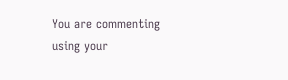You are commenting using your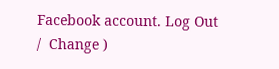Facebook account. Log Out /  Change )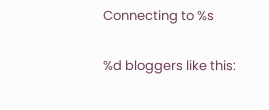Connecting to %s

%d bloggers like this: